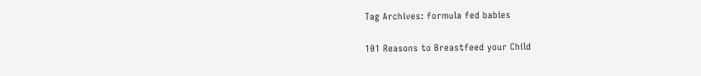Tag Archives: formula fed babies

101 Reasons to Breastfeed your Child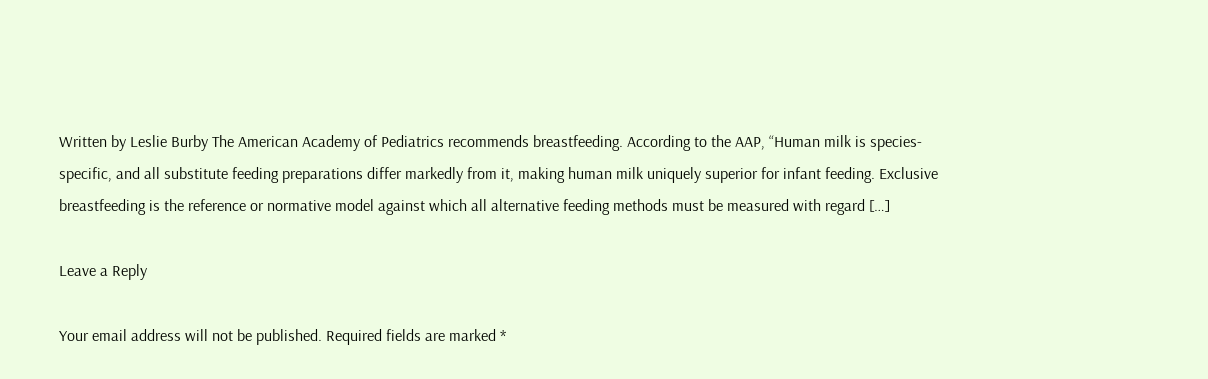Written by Leslie Burby The American Academy of Pediatrics recommends breastfeeding. According to the AAP, “Human milk is species-specific, and all substitute feeding preparations differ markedly from it, making human milk uniquely superior for infant feeding. Exclusive breastfeeding is the reference or normative model against which all alternative feeding methods must be measured with regard […]

Leave a Reply

Your email address will not be published. Required fields are marked *